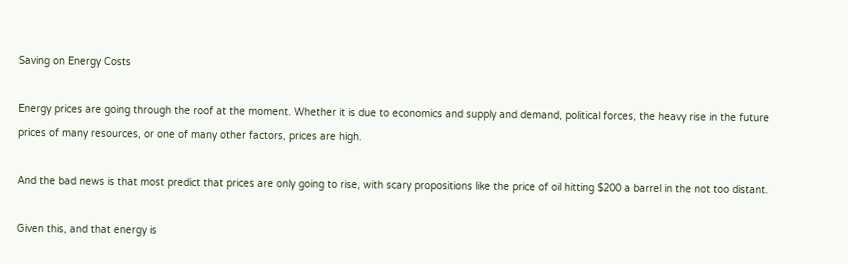Saving on Energy Costs

Energy prices are going through the roof at the moment. Whether it is due to economics and supply and demand, political forces, the heavy rise in the future prices of many resources, or one of many other factors, prices are high.

And the bad news is that most predict that prices are only going to rise, with scary propositions like the price of oil hitting $200 a barrel in the not too distant.

Given this, and that energy is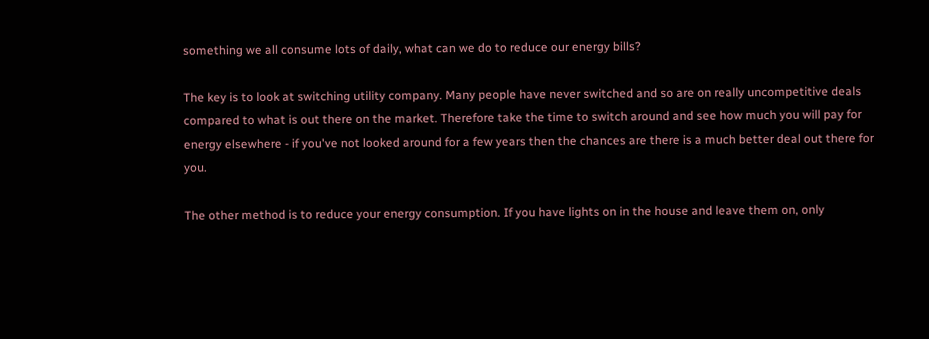something we all consume lots of daily, what can we do to reduce our energy bills?

The key is to look at switching utility company. Many people have never switched and so are on really uncompetitive deals compared to what is out there on the market. Therefore take the time to switch around and see how much you will pay for energy elsewhere - if you've not looked around for a few years then the chances are there is a much better deal out there for you.

The other method is to reduce your energy consumption. If you have lights on in the house and leave them on, only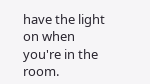have the light on when you're in the room.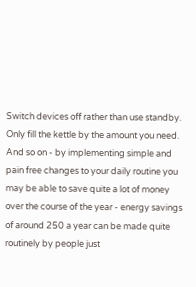Switch devices off rather than use standby. Only fill the kettle by the amount you need. And so on - by implementing simple and pain free changes to your daily routine you may be able to save quite a lot of money over the course of the year - energy savings of around 250 a year can be made quite routinely by people just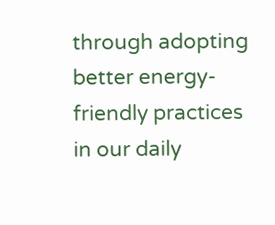through adopting better energy-friendly practices in our daily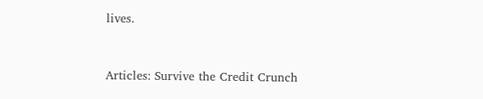lives.


Articles: Survive the Credit Crunch